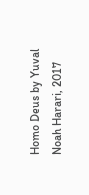Homo Deus by Yuval Noah Harari, 2017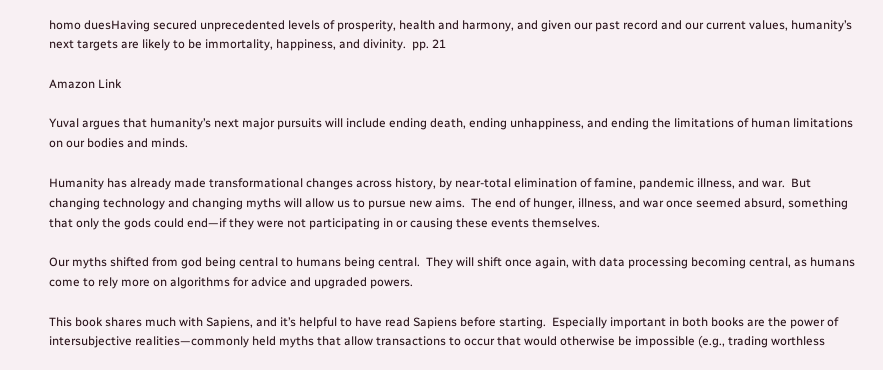homo duesHaving secured unprecedented levels of prosperity, health and harmony, and given our past record and our current values, humanity’s next targets are likely to be immortality, happiness, and divinity.  pp. 21

Amazon Link

Yuval argues that humanity’s next major pursuits will include ending death, ending unhappiness, and ending the limitations of human limitations on our bodies and minds.

Humanity has already made transformational changes across history, by near-total elimination of famine, pandemic illness, and war.  But changing technology and changing myths will allow us to pursue new aims.  The end of hunger, illness, and war once seemed absurd, something that only the gods could end—if they were not participating in or causing these events themselves.

Our myths shifted from god being central to humans being central.  They will shift once again, with data processing becoming central, as humans come to rely more on algorithms for advice and upgraded powers.

This book shares much with Sapiens, and it’s helpful to have read Sapiens before starting.  Especially important in both books are the power of intersubjective realities—commonly held myths that allow transactions to occur that would otherwise be impossible (e.g., trading worthless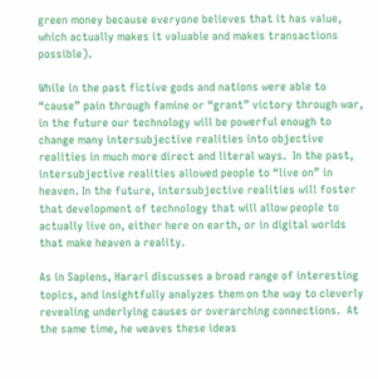green money because everyone believes that it has value, which actually makes it valuable and makes transactions possible).

While in the past fictive gods and nations were able to “cause” pain through famine or “grant” victory through war, in the future our technology will be powerful enough to change many intersubjective realities into objective realities in much more direct and literal ways.  In the past, intersubjective realities allowed people to “live on” in heaven. In the future, intersubjective realities will foster that development of technology that will allow people to actually live on, either here on earth, or in digital worlds that make heaven a reality.

As in Sapiens, Harari discusses a broad range of interesting topics, and insightfully analyzes them on the way to cleverly revealing underlying causes or overarching connections.  At the same time, he weaves these ideas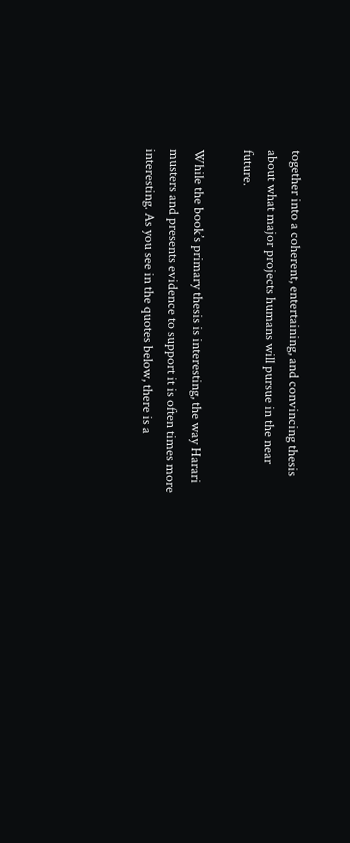together into a coherent, entertaining, and convincing thesis about what major projects humans will pursue in the near future.

While the book’s primary thesis is interesting, the way Harari musters and presents evidence to support it is often times more interesting. As you see in the quotes below, there is a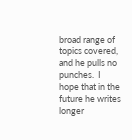broad range of topics covered, and he pulls no punches.  I hope that in the future he writes longer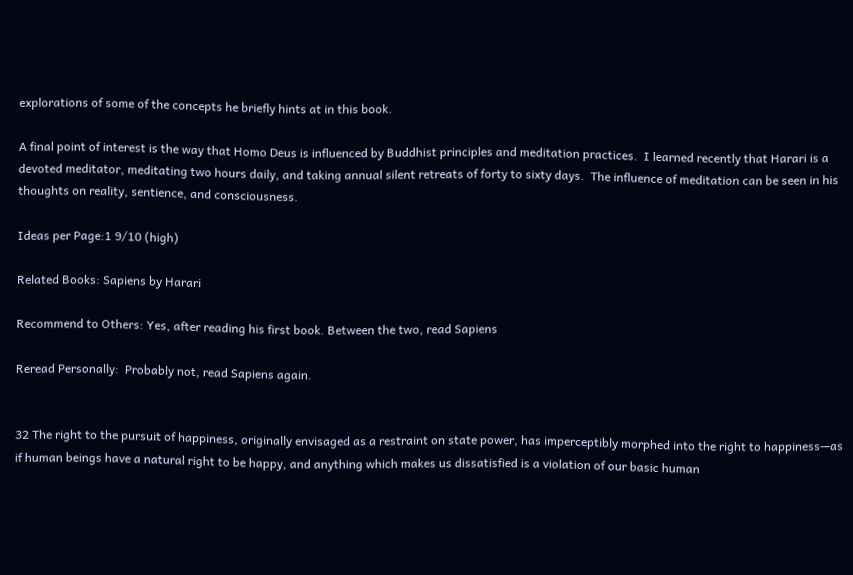explorations of some of the concepts he briefly hints at in this book.

A final point of interest is the way that Homo Deus is influenced by Buddhist principles and meditation practices.  I learned recently that Harari is a devoted meditator, meditating two hours daily, and taking annual silent retreats of forty to sixty days.  The influence of meditation can be seen in his thoughts on reality, sentience, and consciousness.

Ideas per Page:1 9/10 (high)

Related Books: Sapiens by Harari

Recommend to Others: Yes, after reading his first book. Between the two, read Sapiens

Reread Personally:  Probably not, read Sapiens again.


32 The right to the pursuit of happiness, originally envisaged as a restraint on state power, has imperceptibly morphed into the right to happiness—as if human beings have a natural right to be happy, and anything which makes us dissatisfied is a violation of our basic human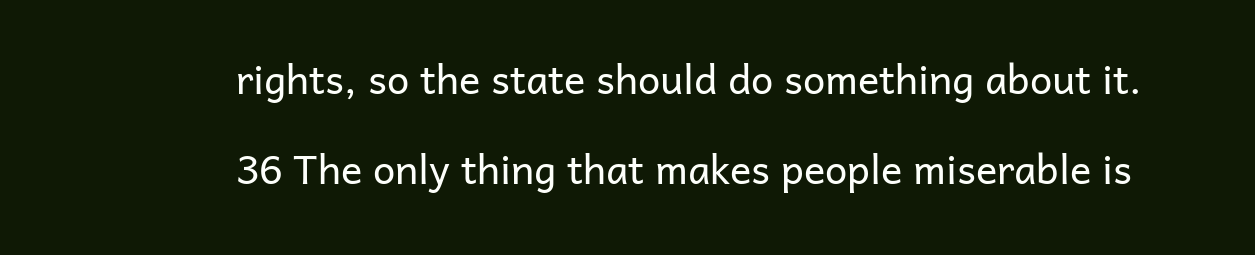rights, so the state should do something about it.

36 The only thing that makes people miserable is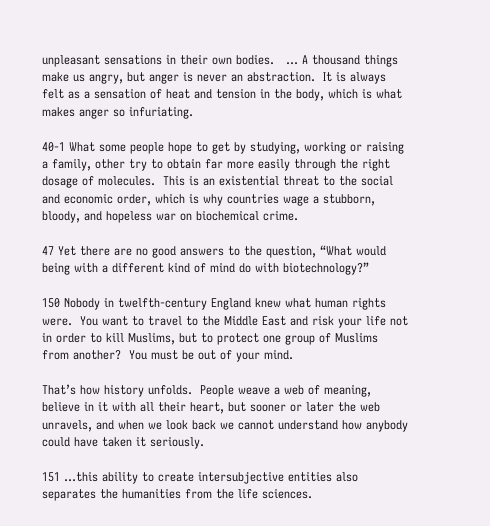unpleasant sensations in their own bodies.   … A thousand things make us angry, but anger is never an abstraction.  It is always felt as a sensation of heat and tension in the body, which is what makes anger so infuriating.

40-1 What some people hope to get by studying, working or raising a family, other try to obtain far more easily through the right dosage of molecules.  This is an existential threat to the social and economic order, which is why countries wage a stubborn, bloody, and hopeless war on biochemical crime.

47 Yet there are no good answers to the question, “What would being with a different kind of mind do with biotechnology?”

150 Nobody in twelfth-century England knew what human rights were.  You want to travel to the Middle East and risk your life not in order to kill Muslims, but to protect one group of Muslims from another?  You must be out of your mind.

That’s how history unfolds.  People weave a web of meaning, believe in it with all their heart, but sooner or later the web unravels, and when we look back we cannot understand how anybody could have taken it seriously.

151 …this ability to create intersubjective entities also separates the humanities from the life sciences.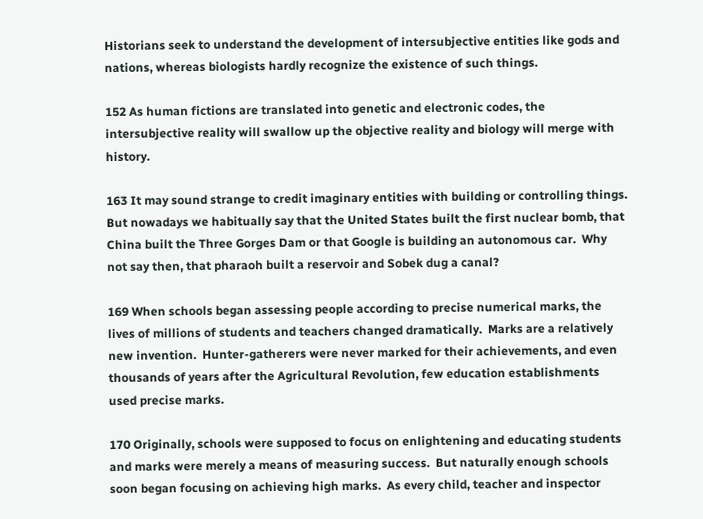Historians seek to understand the development of intersubjective entities like gods and nations, whereas biologists hardly recognize the existence of such things.

152 As human fictions are translated into genetic and electronic codes, the intersubjective reality will swallow up the objective reality and biology will merge with history.

163 It may sound strange to credit imaginary entities with building or controlling things.  But nowadays we habitually say that the United States built the first nuclear bomb, that China built the Three Gorges Dam or that Google is building an autonomous car.  Why not say then, that pharaoh built a reservoir and Sobek dug a canal?

169 When schools began assessing people according to precise numerical marks, the lives of millions of students and teachers changed dramatically.  Marks are a relatively new invention.  Hunter-gatherers were never marked for their achievements, and even thousands of years after the Agricultural Revolution, few education establishments used precise marks.

170 Originally, schools were supposed to focus on enlightening and educating students and marks were merely a means of measuring success.  But naturally enough schools soon began focusing on achieving high marks.  As every child, teacher and inspector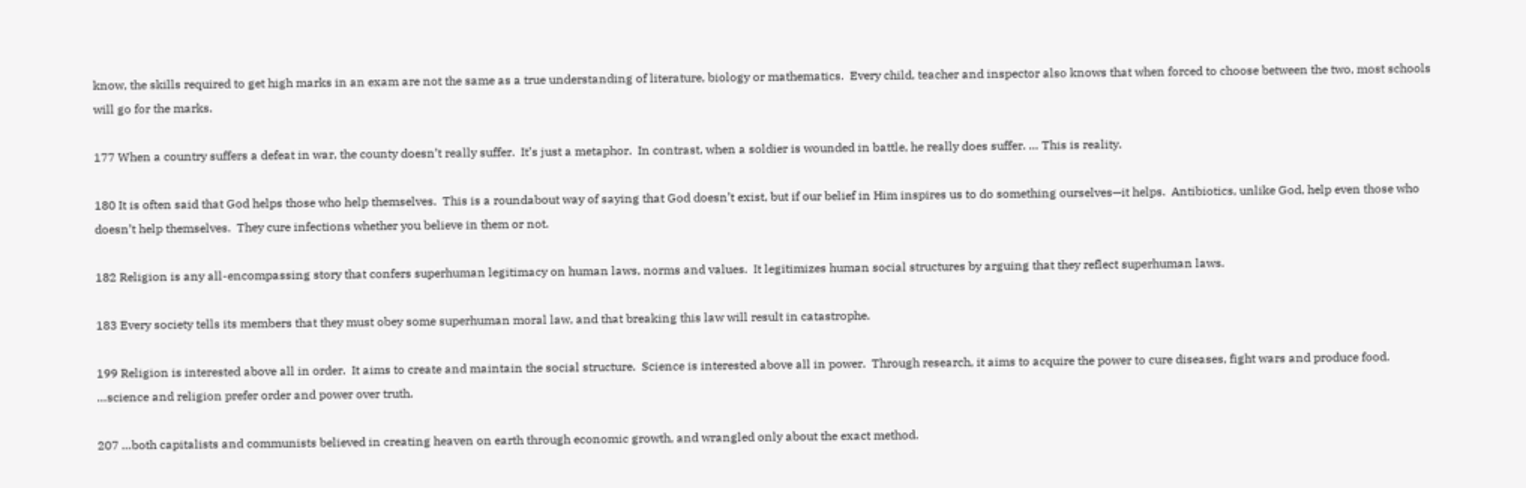know, the skills required to get high marks in an exam are not the same as a true understanding of literature, biology or mathematics.  Every child, teacher and inspector also knows that when forced to choose between the two, most schools will go for the marks.

177 When a country suffers a defeat in war, the county doesn’t really suffer.  It’s just a metaphor.  In contrast, when a soldier is wounded in battle, he really does suffer. … This is reality.

180 It is often said that God helps those who help themselves.  This is a roundabout way of saying that God doesn’t exist, but if our belief in Him inspires us to do something ourselves—it helps.  Antibiotics, unlike God, help even those who doesn’t help themselves.  They cure infections whether you believe in them or not.

182 Religion is any all-encompassing story that confers superhuman legitimacy on human laws, norms and values.  It legitimizes human social structures by arguing that they reflect superhuman laws.

183 Every society tells its members that they must obey some superhuman moral law, and that breaking this law will result in catastrophe.

199 Religion is interested above all in order.  It aims to create and maintain the social structure.  Science is interested above all in power.  Through research, it aims to acquire the power to cure diseases, fight wars and produce food.  …science and religion prefer order and power over truth.

207 …both capitalists and communists believed in creating heaven on earth through economic growth, and wrangled only about the exact method.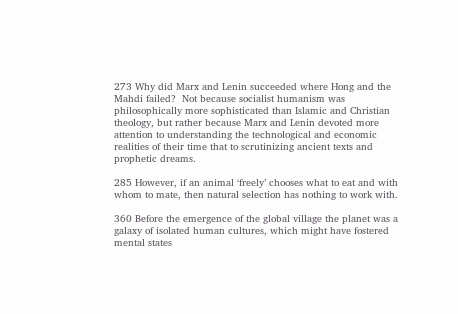273 Why did Marx and Lenin succeeded where Hong and the Mahdi failed?  Not because socialist humanism was philosophically more sophisticated than Islamic and Christian theology, but rather because Marx and Lenin devoted more attention to understanding the technological and economic realities of their time that to scrutinizing ancient texts and prophetic dreams.

285 However, if an animal ‘freely’ chooses what to eat and with whom to mate, then natural selection has nothing to work with.

360 Before the emergence of the global village the planet was a galaxy of isolated human cultures, which might have fostered mental states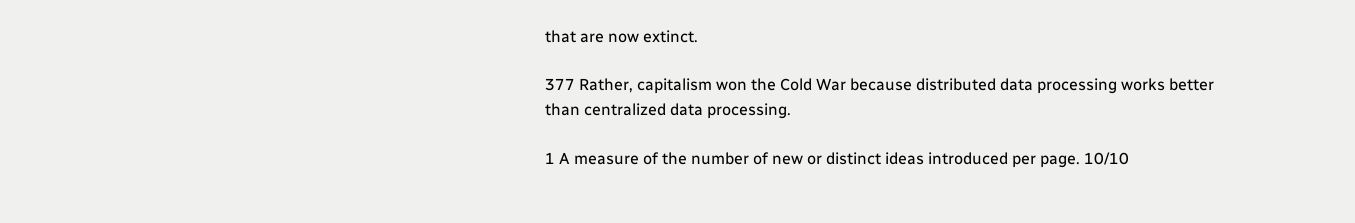that are now extinct.

377 Rather, capitalism won the Cold War because distributed data processing works better than centralized data processing.

1 A measure of the number of new or distinct ideas introduced per page. 10/10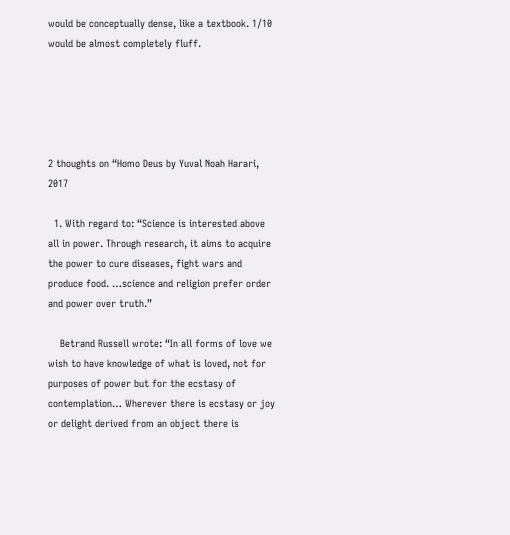would be conceptually dense, like a textbook. 1/10 would be almost completely fluff.





2 thoughts on “Homo Deus by Yuval Noah Harari, 2017

  1. With regard to: “Science is interested above all in power. Through research, it aims to acquire the power to cure diseases, fight wars and produce food. …science and religion prefer order and power over truth.”

    Betrand Russell wrote: “In all forms of love we wish to have knowledge of what is loved, not for purposes of power but for the ecstasy of contemplation… Wherever there is ecstasy or joy or delight derived from an object there is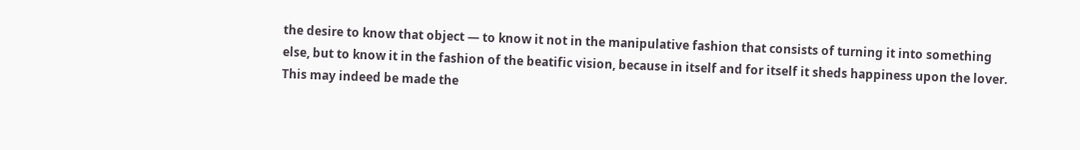the desire to know that object — to know it not in the manipulative fashion that consists of turning it into something else, but to know it in the fashion of the beatific vision, because in itself and for itself it sheds happiness upon the lover. This may indeed be made the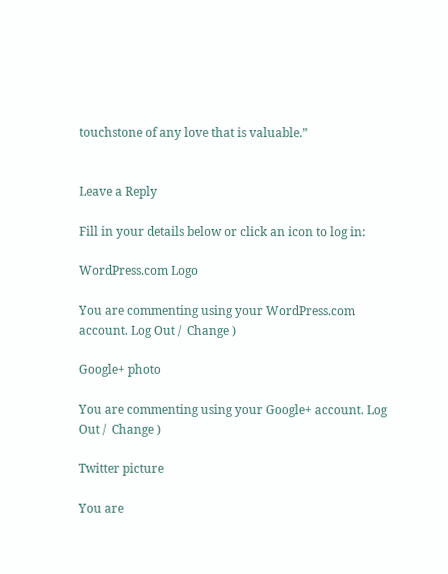touchstone of any love that is valuable.”


Leave a Reply

Fill in your details below or click an icon to log in:

WordPress.com Logo

You are commenting using your WordPress.com account. Log Out /  Change )

Google+ photo

You are commenting using your Google+ account. Log Out /  Change )

Twitter picture

You are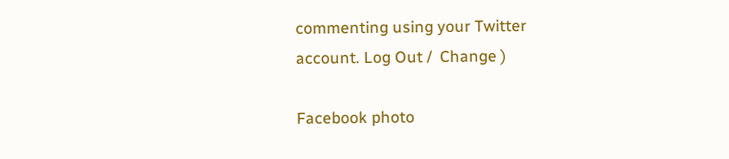commenting using your Twitter account. Log Out /  Change )

Facebook photo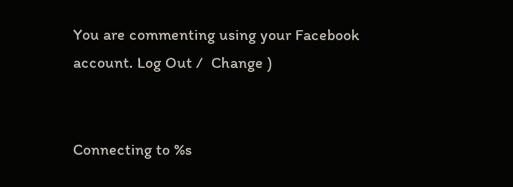You are commenting using your Facebook account. Log Out /  Change )


Connecting to %s